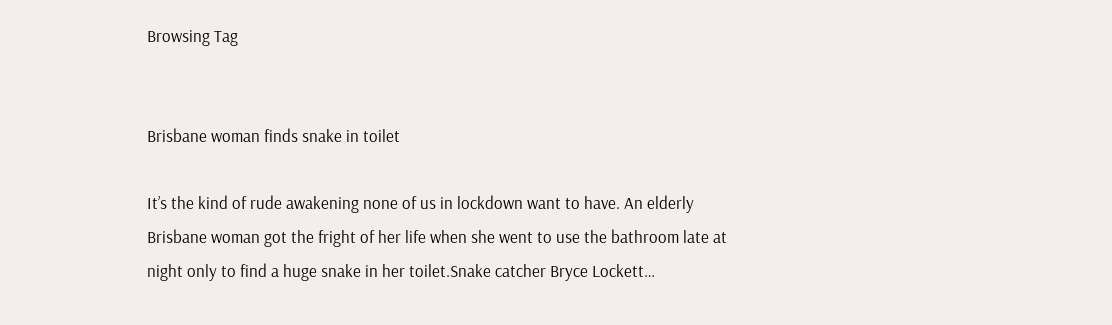Browsing Tag


Brisbane woman finds snake in toilet

It’s the kind of rude awakening none of us in lockdown want to have. An elderly Brisbane woman got the fright of her life when she went to use the bathroom late at night only to find a huge snake in her toilet.Snake catcher Bryce Lockett…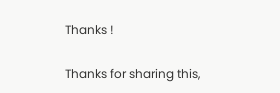Thanks !

Thanks for sharing this,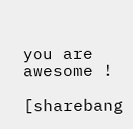you are awesome !

[sharebang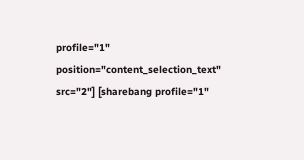profile="1" position="content_selection_text" src="2"] [sharebang profile="1"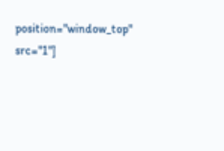position="window_top" src="1"]